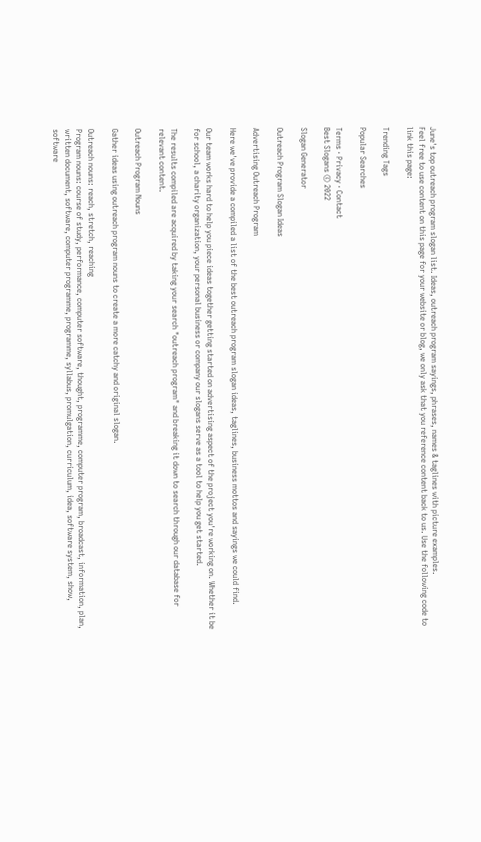June's top outreach program slogan list. Ideas, outreach program sayings, phrases, names & taglines with picture examples.
Feel free to use content on this page for your website or blog, we only ask that you reference content back to us. Use the following code to link this page:

Trending Tags

Popular Searches

Terms · Privacy · Contact
Best Slogans © 2022

Slogan Generator

Outreach Program Slogan Ideas

Advertising Outreach Program

Here we've provide a compiled a list of the best outreach program slogan ideas, taglines, business mottos and sayings we could find.

Our team works hard to help you piece ideas together getting started on advertising aspect of the project you're working on. Whether it be for school, a charity organization, your personal business or company our slogans serve as a tool to help you get started.

The results compiled are acquired by taking your search "outreach program" and breaking it down to search through our database for relevant content.

Outreach Program Nouns

Gather ideas using outreach program nouns to create a more catchy and original slogan.

Outreach nouns: reach, stretch, reaching
Program nouns: course of study, performance, computer software, thought, programme, computer program, broadcast, information, plan, written document, software, computer programme, programme, syllabus, promulgation, curriculum, idea, software system, show, software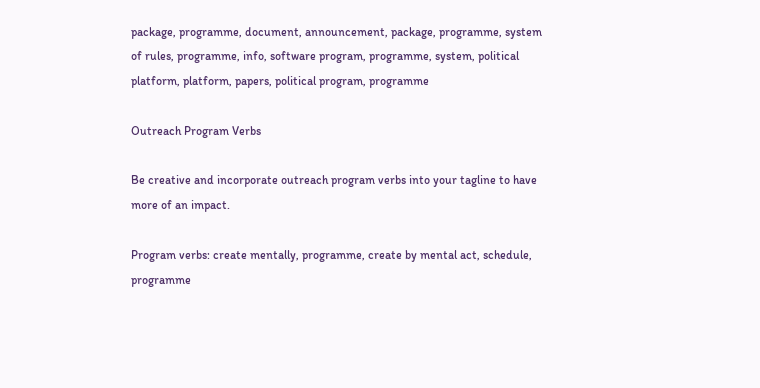package, programme, document, announcement, package, programme, system of rules, programme, info, software program, programme, system, political platform, platform, papers, political program, programme

Outreach Program Verbs

Be creative and incorporate outreach program verbs into your tagline to have more of an impact.

Program verbs: create mentally, programme, create by mental act, schedule, programme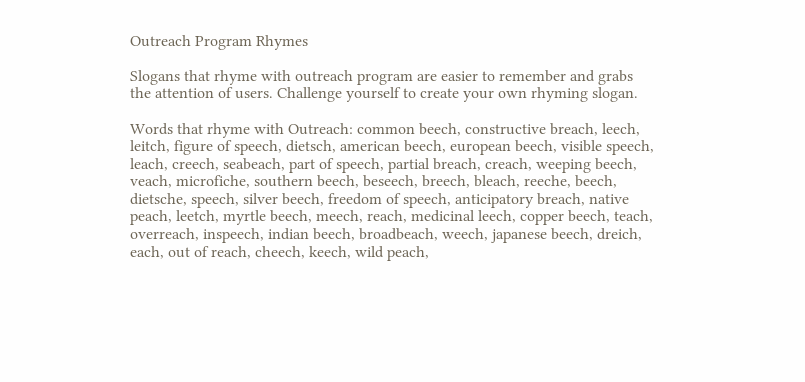Outreach Program Rhymes

Slogans that rhyme with outreach program are easier to remember and grabs the attention of users. Challenge yourself to create your own rhyming slogan.

Words that rhyme with Outreach: common beech, constructive breach, leech, leitch, figure of speech, dietsch, american beech, european beech, visible speech, leach, creech, seabeach, part of speech, partial breach, creach, weeping beech, veach, microfiche, southern beech, beseech, breech, bleach, reeche, beech, dietsche, speech, silver beech, freedom of speech, anticipatory breach, native peach, leetch, myrtle beech, meech, reach, medicinal leech, copper beech, teach, overreach, inspeech, indian beech, broadbeach, weech, japanese beech, dreich, each, out of reach, cheech, keech, wild peach,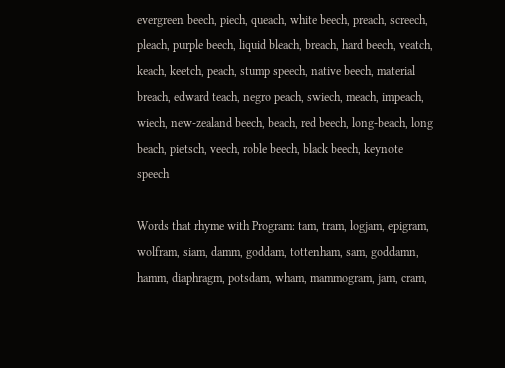evergreen beech, piech, queach, white beech, preach, screech, pleach, purple beech, liquid bleach, breach, hard beech, veatch, keach, keetch, peach, stump speech, native beech, material breach, edward teach, negro peach, swiech, meach, impeach, wiech, new-zealand beech, beach, red beech, long-beach, long beach, pietsch, veech, roble beech, black beech, keynote speech

Words that rhyme with Program: tam, tram, logjam, epigram, wolfram, siam, damm, goddam, tottenham, sam, goddamn, hamm, diaphragm, potsdam, wham, mammogram, jam, cram,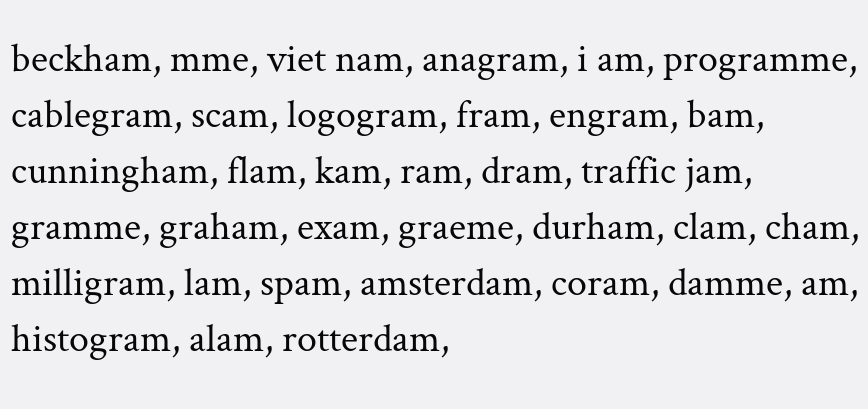beckham, mme, viet nam, anagram, i am, programme, cablegram, scam, logogram, fram, engram, bam, cunningham, flam, kam, ram, dram, traffic jam, gramme, graham, exam, graeme, durham, clam, cham, milligram, lam, spam, amsterdam, coram, damme, am, histogram, alam, rotterdam,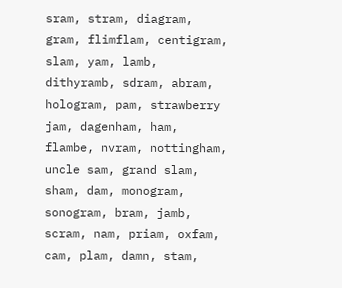sram, stram, diagram, gram, flimflam, centigram, slam, yam, lamb, dithyramb, sdram, abram, hologram, pam, strawberry jam, dagenham, ham, flambe, nvram, nottingham, uncle sam, grand slam, sham, dam, monogram, sonogram, bram, jamb, scram, nam, priam, oxfam, cam, plam, damn, stam,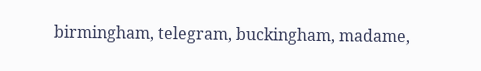birmingham, telegram, buckingham, madame,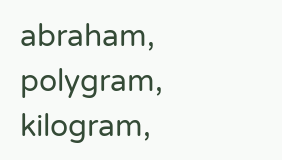abraham, polygram, kilogram,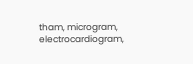tham, microgram, electrocardiogram,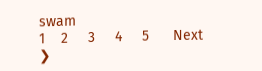swam
1    2     3     4     5      Next ❯